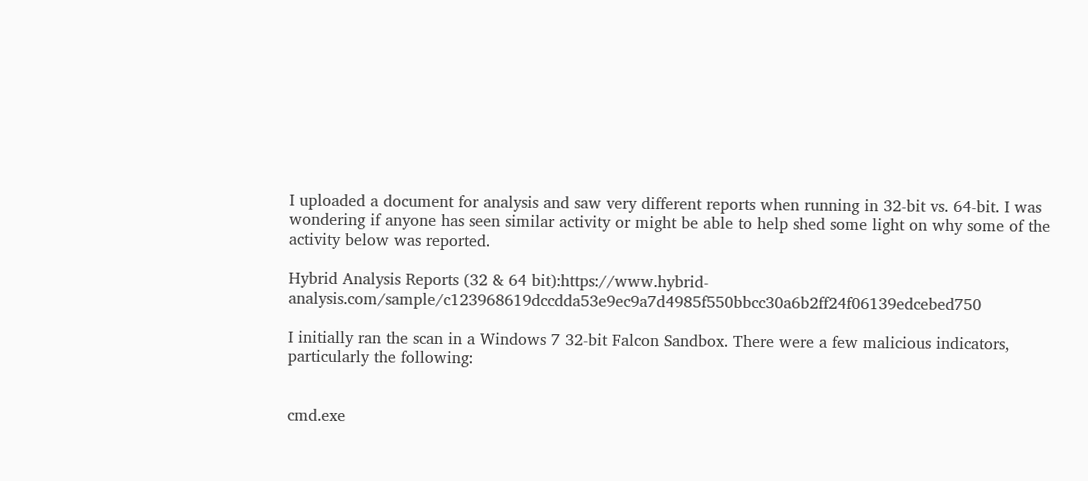I uploaded a document for analysis and saw very different reports when running in 32-bit vs. 64-bit. I was wondering if anyone has seen similar activity or might be able to help shed some light on why some of the activity below was reported.

Hybrid Analysis Reports (32 & 64 bit):https://www.hybrid-analysis.com/sample/c123968619dccdda53e9ec9a7d4985f550bbcc30a6b2ff24f06139edcebed750

I initially ran the scan in a Windows 7 32-bit Falcon Sandbox. There were a few malicious indicators, particularly the following:


cmd.exe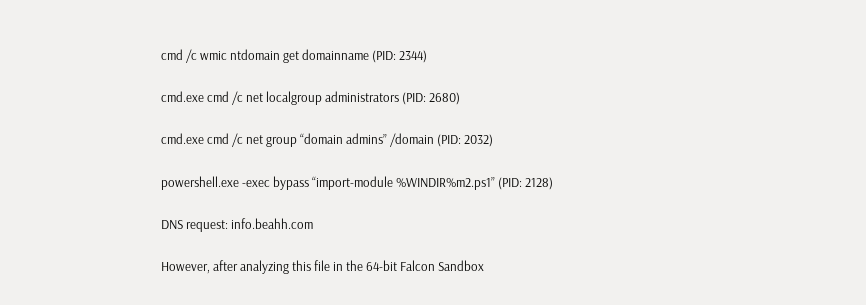cmd /c wmic ntdomain get domainname (PID: 2344)

cmd.exe cmd /c net localgroup administrators (PID: 2680)

cmd.exe cmd /c net group “domain admins” /domain (PID: 2032)

powershell.exe -exec bypass “import-module %WINDIR%m2.ps1” (PID: 2128)

DNS request: info.beahh.com

However, after analyzing this file in the 64-bit Falcon Sandbox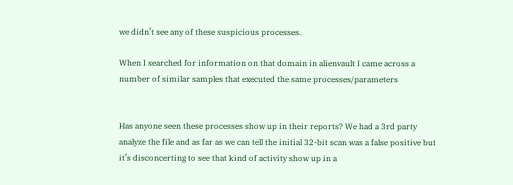we didn’t see any of these suspicious processes.

When I searched for information on that domain in alienvault I came across a number of similar samples that executed the same processes/parameters


Has anyone seen these processes show up in their reports? We had a 3rd party analyze the file and as far as we can tell the initial 32-bit scan was a false positive but it’s disconcerting to see that kind of activity show up in a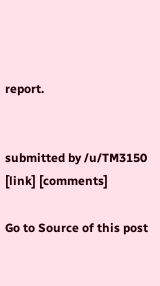report.


submitted by /u/TM3150
[link] [comments]

Go to Source of this post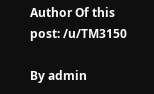Author Of this post: /u/TM3150

By admin